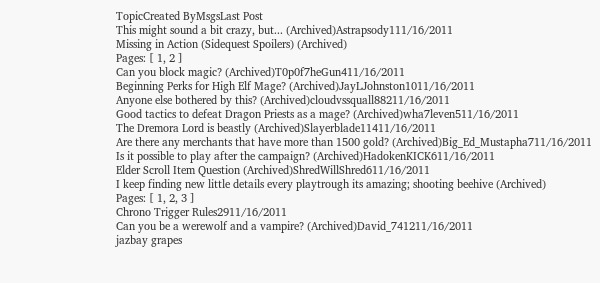TopicCreated ByMsgsLast Post
This might sound a bit crazy, but... (Archived)Astrapsody111/16/2011
Missing in Action (Sidequest Spoilers) (Archived)
Pages: [ 1, 2 ]
Can you block magic? (Archived)T0p0f7heGun411/16/2011
Beginning Perks for High Elf Mage? (Archived)JayLJohnston1011/16/2011
Anyone else bothered by this? (Archived)cloudvssquall88211/16/2011
Good tactics to defeat Dragon Priests as a mage? (Archived)wha7leven511/16/2011
The Dremora Lord is beastly (Archived)Slayerblade11411/16/2011
Are there any merchants that have more than 1500 gold? (Archived)Big_Ed_Mustapha711/16/2011
Is it possible to play after the campaign? (Archived)HadokenKICK611/16/2011
Elder Scroll Item Question (Archived)ShredWillShred611/16/2011
I keep finding new little details every playtrough its amazing; shooting beehive (Archived)
Pages: [ 1, 2, 3 ]
Chrono Trigger Rules2911/16/2011
Can you be a werewolf and a vampire? (Archived)David_741211/16/2011
jazbay grapes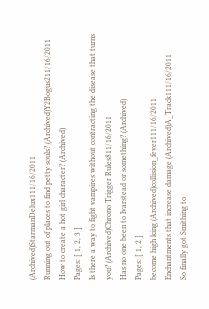(Archived)StarmanDelux111/16/2011
Running out of places to find petty souls? (Archived)Y2Bogus211/16/2011
How to create a hot girl character? (Archived)
Pages: [ 1, 2, 3 ]
Is there a way to fight vampires without contracting the disease that turns you? (Archived)Chrono Trigger Rules811/16/2011
Has no one been to Ivarstead or something? (Archived)
Pages: [ 1, 2 ]
become high king (Archived)collision_fever111/16/2011
Enchantments that increase damage (Archived)A_Track111/16/2011
So finally got Smithing to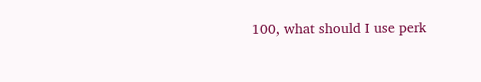100, what should I use perk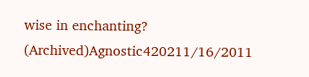wise in enchanting? (Archived)Agnostic420211/16/2011